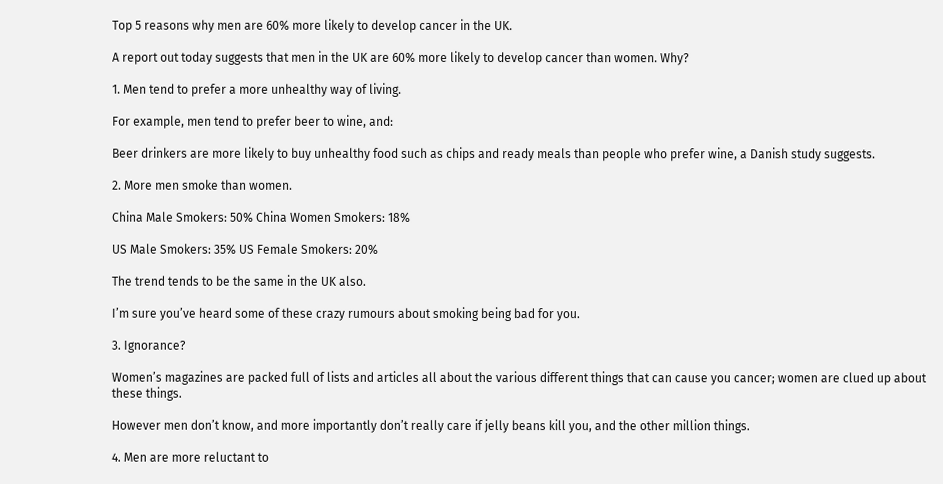Top 5 reasons why men are 60% more likely to develop cancer in the UK.

A report out today suggests that men in the UK are 60% more likely to develop cancer than women. Why?

1. Men tend to prefer a more unhealthy way of living.

For example, men tend to prefer beer to wine, and:

Beer drinkers are more likely to buy unhealthy food such as chips and ready meals than people who prefer wine, a Danish study suggests.

2. More men smoke than women.

China Male Smokers: 50% China Women Smokers: 18%

US Male Smokers: 35% US Female Smokers: 20%

The trend tends to be the same in the UK also.

I’m sure you’ve heard some of these crazy rumours about smoking being bad for you.

3. Ignorance?

Women’s magazines are packed full of lists and articles all about the various different things that can cause you cancer; women are clued up about these things.

However men don’t know, and more importantly don’t really care if jelly beans kill you, and the other million things.

4. Men are more reluctant to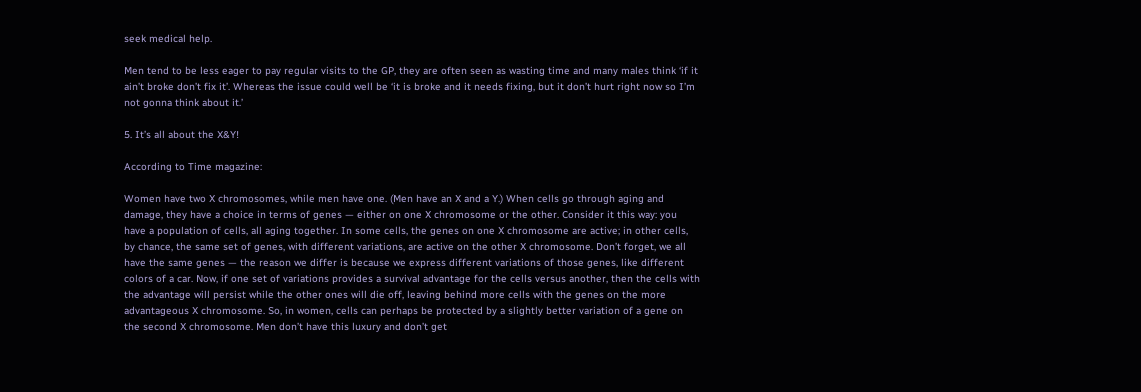seek medical help.

Men tend to be less eager to pay regular visits to the GP, they are often seen as wasting time and many males think ‘if it ain’t broke don’t fix it’. Whereas the issue could well be ‘it is broke and it needs fixing, but it don’t hurt right now so I’m not gonna think about it.’

5. It’s all about the X&Y!

According to Time magazine:

Women have two X chromosomes, while men have one. (Men have an X and a Y.) When cells go through aging and damage, they have a choice in terms of genes — either on one X chromosome or the other. Consider it this way: you have a population of cells, all aging together. In some cells, the genes on one X chromosome are active; in other cells, by chance, the same set of genes, with different variations, are active on the other X chromosome. Don’t forget, we all have the same genes — the reason we differ is because we express different variations of those genes, like different colors of a car. Now, if one set of variations provides a survival advantage for the cells versus another, then the cells with the advantage will persist while the other ones will die off, leaving behind more cells with the genes on the more advantageous X chromosome. So, in women, cells can perhaps be protected by a slightly better variation of a gene on the second X chromosome. Men don’t have this luxury and don’t get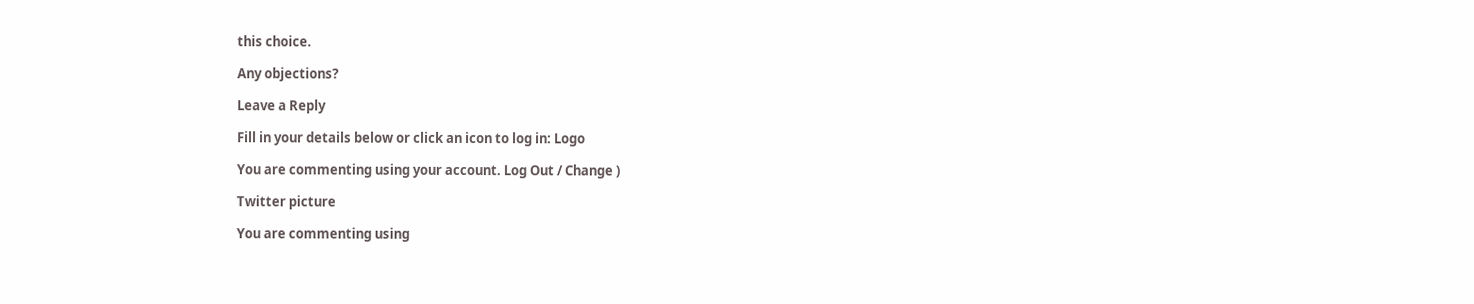this choice.

Any objections?

Leave a Reply

Fill in your details below or click an icon to log in: Logo

You are commenting using your account. Log Out / Change )

Twitter picture

You are commenting using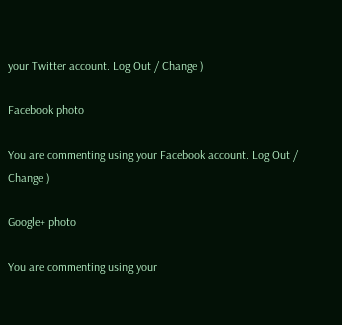your Twitter account. Log Out / Change )

Facebook photo

You are commenting using your Facebook account. Log Out / Change )

Google+ photo

You are commenting using your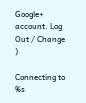Google+ account. Log Out / Change )

Connecting to %s